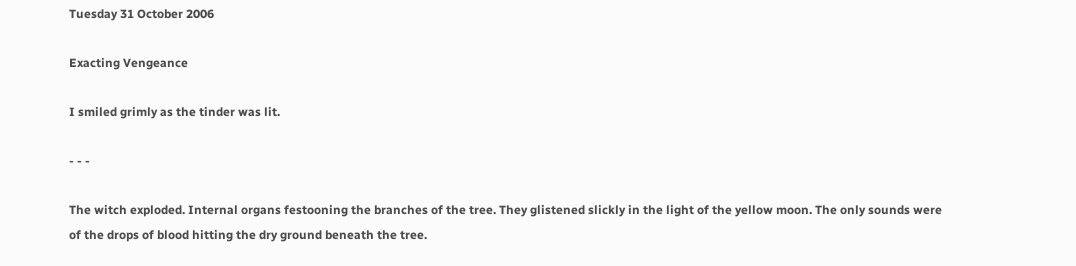Tuesday 31 October 2006

Exacting Vengeance

I smiled grimly as the tinder was lit.

- - -

The witch exploded. Internal organs festooning the branches of the tree. They glistened slickly in the light of the yellow moon. The only sounds were of the drops of blood hitting the dry ground beneath the tree.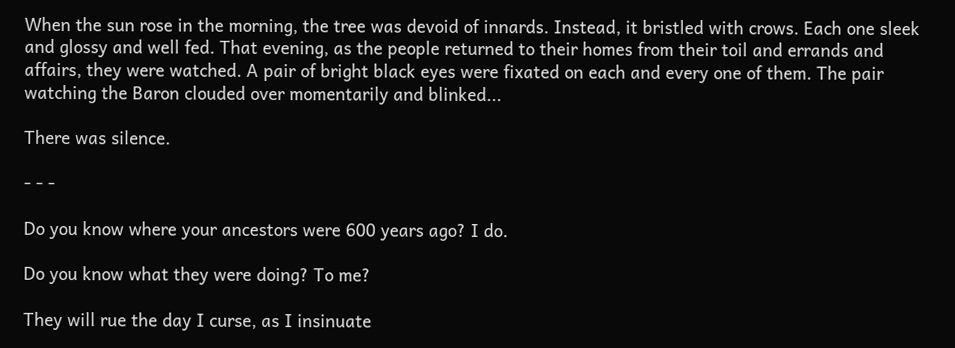When the sun rose in the morning, the tree was devoid of innards. Instead, it bristled with crows. Each one sleek and glossy and well fed. That evening, as the people returned to their homes from their toil and errands and affairs, they were watched. A pair of bright black eyes were fixated on each and every one of them. The pair watching the Baron clouded over momentarily and blinked...

There was silence.

- - -

Do you know where your ancestors were 600 years ago? I do.

Do you know what they were doing? To me?

They will rue the day I curse, as I insinuate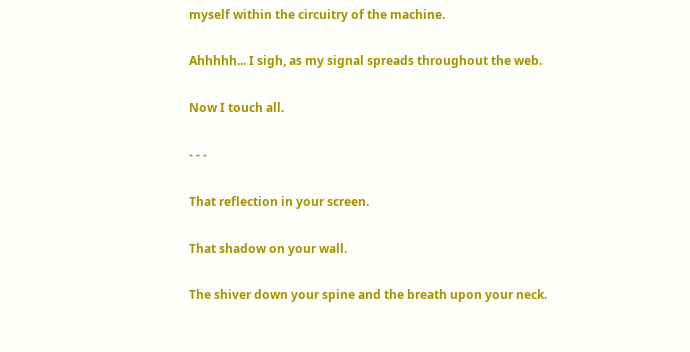myself within the circuitry of the machine.

Ahhhhh... I sigh, as my signal spreads throughout the web.

Now I touch all.

- - -

That reflection in your screen.

That shadow on your wall.

The shiver down your spine and the breath upon your neck.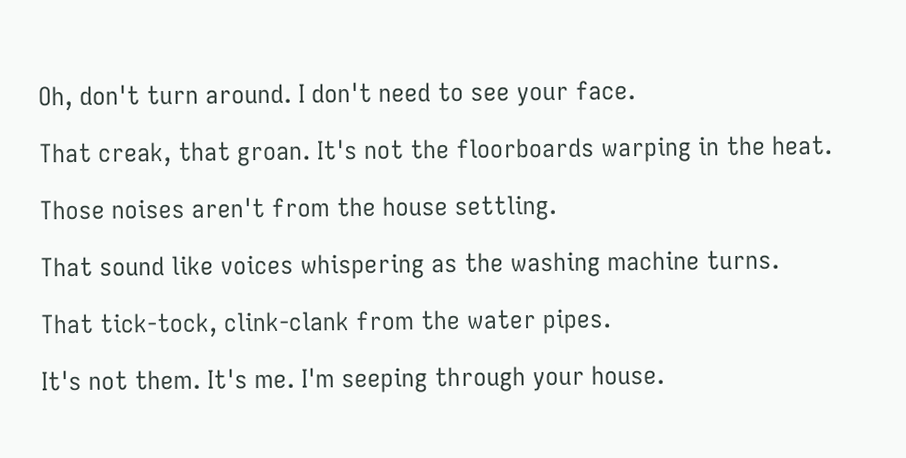Oh, don't turn around. I don't need to see your face.

That creak, that groan. It's not the floorboards warping in the heat.

Those noises aren't from the house settling.

That sound like voices whispering as the washing machine turns.

That tick-tock, clink-clank from the water pipes.

It's not them. It's me. I'm seeping through your house.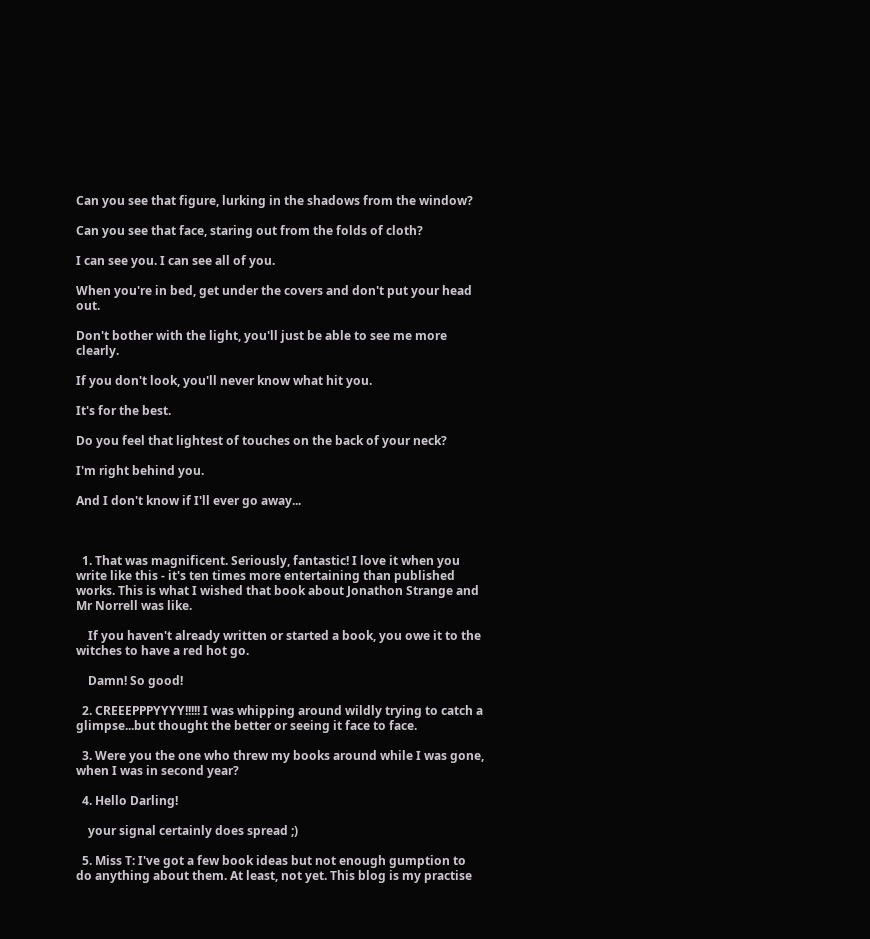Can you see that figure, lurking in the shadows from the window?

Can you see that face, staring out from the folds of cloth?

I can see you. I can see all of you.

When you're in bed, get under the covers and don't put your head out.

Don't bother with the light, you'll just be able to see me more clearly.

If you don't look, you'll never know what hit you.

It's for the best.

Do you feel that lightest of touches on the back of your neck?

I'm right behind you.

And I don't know if I'll ever go away...



  1. That was magnificent. Seriously, fantastic! I love it when you write like this - it's ten times more entertaining than published works. This is what I wished that book about Jonathon Strange and Mr Norrell was like.

    If you haven't already written or started a book, you owe it to the witches to have a red hot go.

    Damn! So good!

  2. CREEEPPPYYYY!!!!! I was whipping around wildly trying to catch a glimpse...but thought the better or seeing it face to face.

  3. Were you the one who threw my books around while I was gone, when I was in second year?

  4. Hello Darling!

    your signal certainly does spread ;)

  5. Miss T: I've got a few book ideas but not enough gumption to do anything about them. At least, not yet. This blog is my practise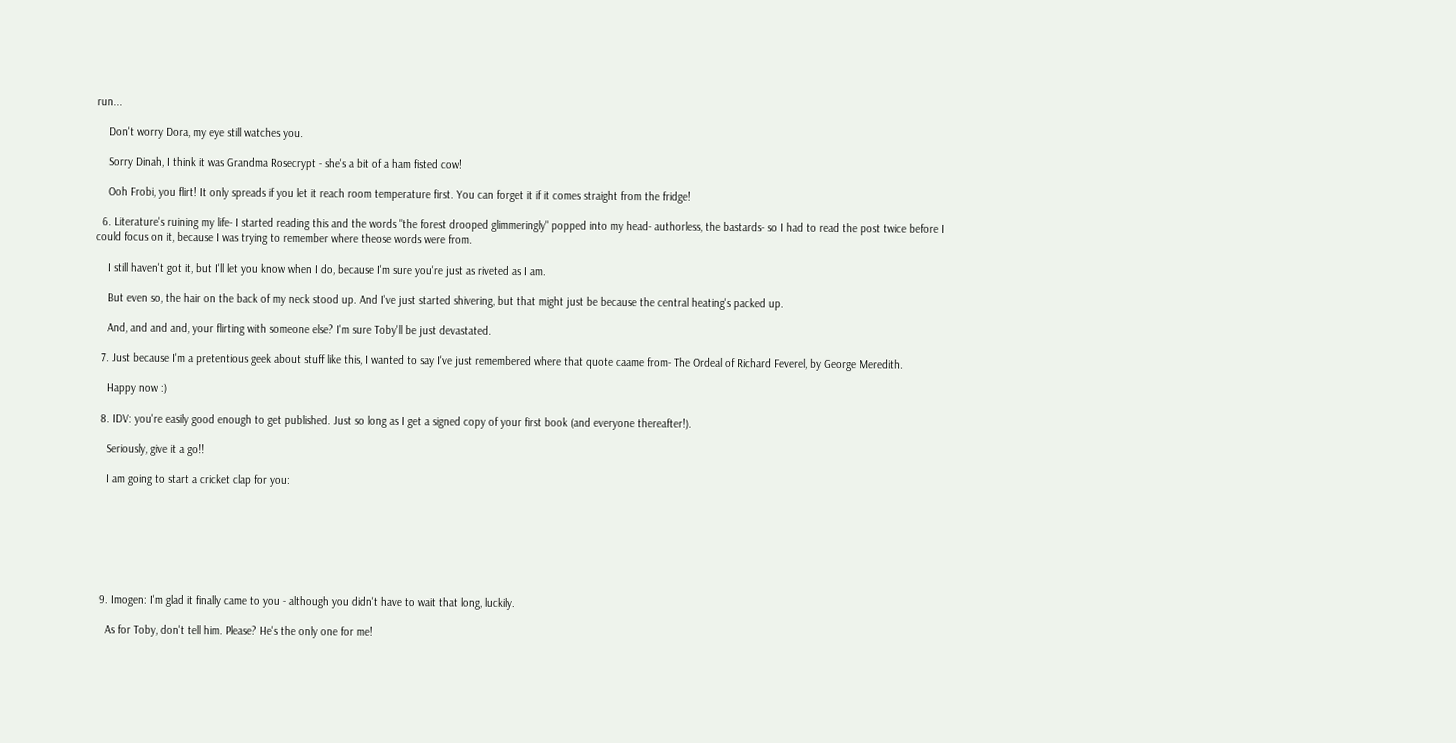run...

    Don't worry Dora, my eye still watches you.

    Sorry Dinah, I think it was Grandma Rosecrypt - she's a bit of a ham fisted cow!

    Ooh Frobi, you flirt! It only spreads if you let it reach room temperature first. You can forget it if it comes straight from the fridge!

  6. Literature's ruining my life- I started reading this and the words "the forest drooped glimmeringly" popped into my head- authorless, the bastards- so I had to read the post twice before I could focus on it, because I was trying to remember where theose words were from.

    I still haven't got it, but I'll let you know when I do, because I'm sure you're just as riveted as I am.

    But even so, the hair on the back of my neck stood up. And I've just started shivering, but that might just be because the central heating's packed up.

    And, and and and, your flirting with someone else? I'm sure Toby'll be just devastated.

  7. Just because I'm a pretentious geek about stuff like this, I wanted to say I've just remembered where that quote caame from- The Ordeal of Richard Feverel, by George Meredith.

    Happy now :)

  8. IDV: you're easily good enough to get published. Just so long as I get a signed copy of your first book (and everyone thereafter!).

    Seriously, give it a go!!

    I am going to start a cricket clap for you:







  9. Imogen: I'm glad it finally came to you - although you didn't have to wait that long, luckily.

    As for Toby, don't tell him. Please? He's the only one for me!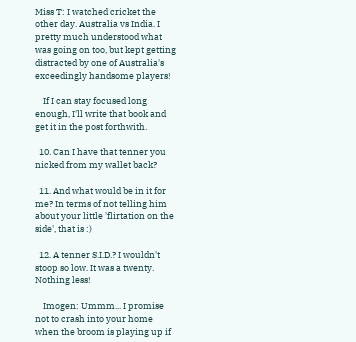Miss T: I watched cricket the other day. Australia vs India. I pretty much understood what was going on too, but kept getting distracted by one of Australia's exceedingly handsome players!

    If I can stay focused long enough, I'll write that book and get it in the post forthwith.

  10. Can I have that tenner you nicked from my wallet back?

  11. And what would be in it for me? In terms of not telling him about your little 'flirtation on the side', that is :)

  12. A tenner S.I.D.? I wouldn't stoop so low. It was a twenty. Nothing less!

    Imogen: Ummm... I promise not to crash into your home when the broom is playing up if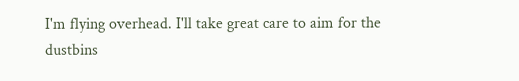I'm flying overhead. I'll take great care to aim for the dustbins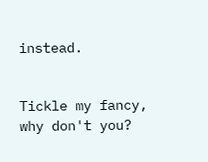instead.


Tickle my fancy, why don't you?